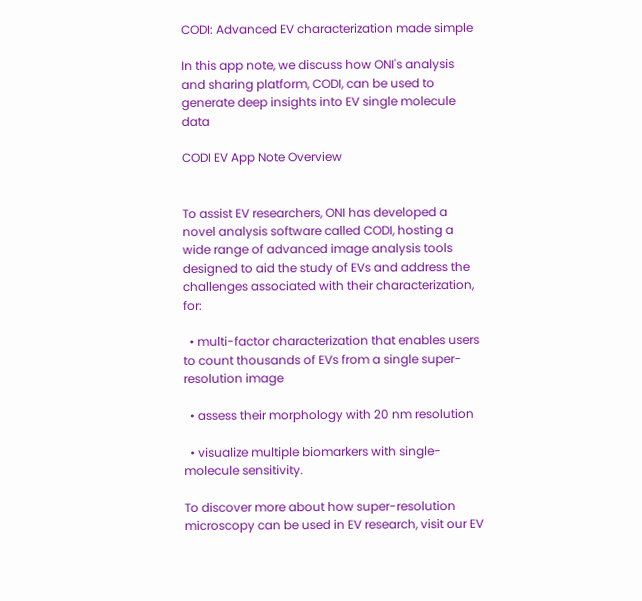CODI: Advanced EV characterization made simple

In this app note, we discuss how ONI's analysis and sharing platform, CODI, can be used to generate deep insights into EV single molecule data

CODI EV App Note Overview


To assist EV researchers, ONI has developed a novel analysis software called CODI, hosting a wide range of advanced image analysis tools designed to aid the study of EVs and address the challenges associated with their characterization, for:

  • multi-factor characterization that enables users to count thousands of EVs from a single super-resolution image

  • assess their morphology with 20 nm resolution

  • visualize multiple biomarkers with single-molecule sensitivity.

To discover more about how super-resolution microscopy can be used in EV research, visit our EV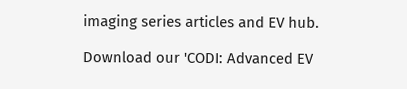imaging series articles and EV hub.

Download our 'CODI: Advanced EV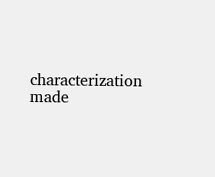characterization made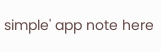simple' app note here